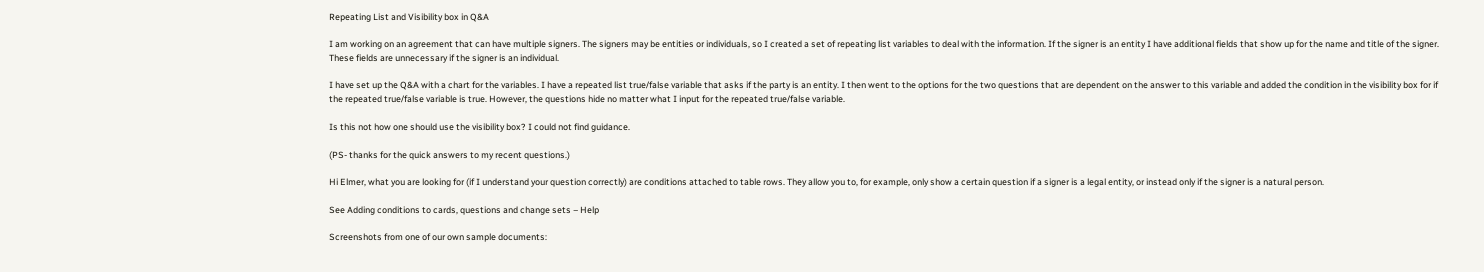Repeating List and Visibility box in Q&A

I am working on an agreement that can have multiple signers. The signers may be entities or individuals, so I created a set of repeating list variables to deal with the information. If the signer is an entity I have additional fields that show up for the name and title of the signer. These fields are unnecessary if the signer is an individual.

I have set up the Q&A with a chart for the variables. I have a repeated list true/false variable that asks if the party is an entity. I then went to the options for the two questions that are dependent on the answer to this variable and added the condition in the visibility box for if the repeated true/false variable is true. However, the questions hide no matter what I input for the repeated true/false variable.

Is this not how one should use the visibility box? I could not find guidance.

(PS- thanks for the quick answers to my recent questions.)

Hi Elmer, what you are looking for (if I understand your question correctly) are conditions attached to table rows. They allow you to, for example, only show a certain question if a signer is a legal entity, or instead only if the signer is a natural person.

See Adding conditions to cards, questions and change sets – Help

Screenshots from one of our own sample documents: